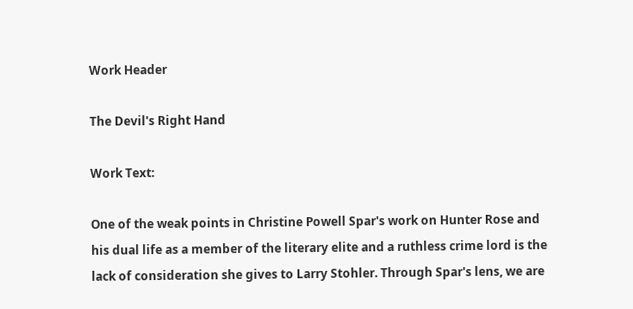Work Header

The Devil's Right Hand

Work Text:

One of the weak points in Christine Powell Spar's work on Hunter Rose and his dual life as a member of the literary elite and a ruthless crime lord is the lack of consideration she gives to Larry Stohler. Through Spar's lens, we are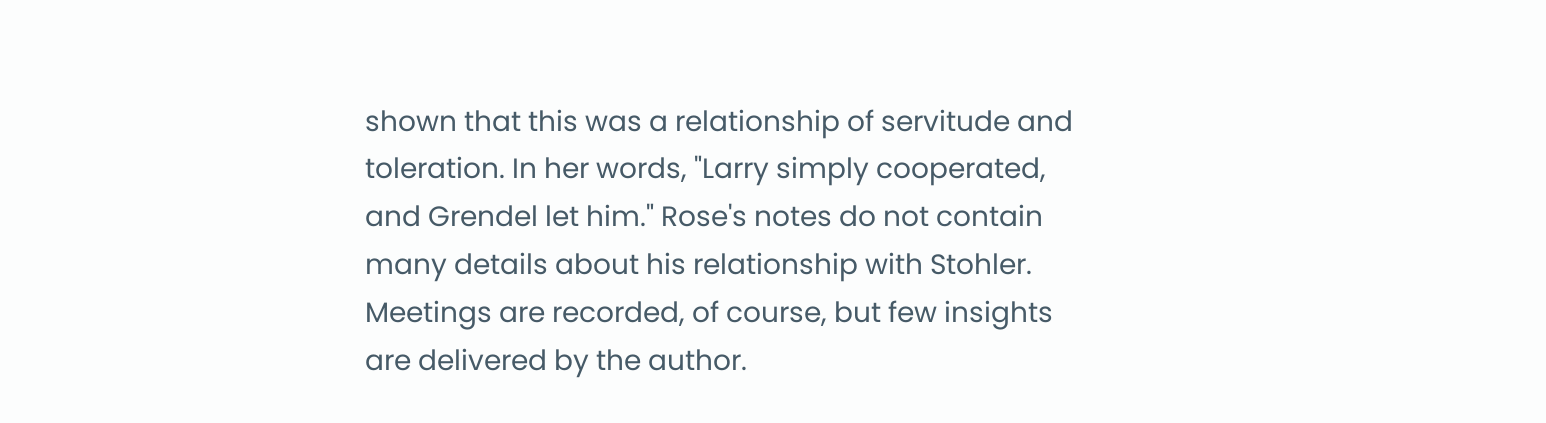shown that this was a relationship of servitude and toleration. In her words, "Larry simply cooperated, and Grendel let him." Rose's notes do not contain many details about his relationship with Stohler. Meetings are recorded, of course, but few insights are delivered by the author.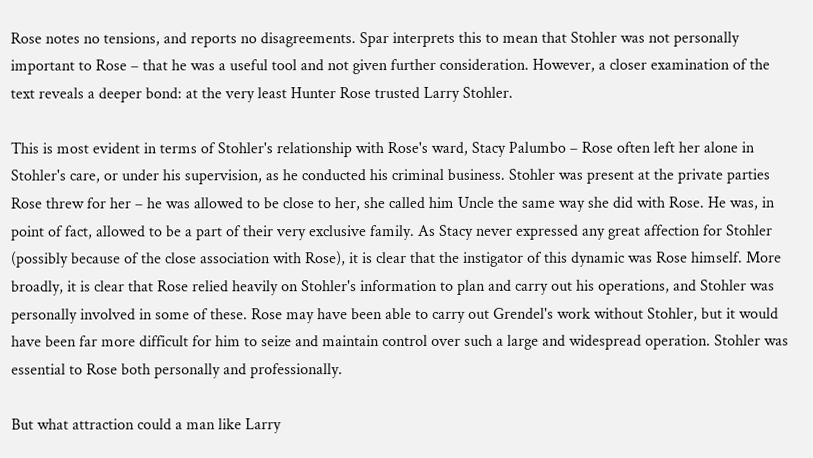Rose notes no tensions, and reports no disagreements. Spar interprets this to mean that Stohler was not personally important to Rose – that he was a useful tool and not given further consideration. However, a closer examination of the text reveals a deeper bond: at the very least Hunter Rose trusted Larry Stohler.

This is most evident in terms of Stohler's relationship with Rose's ward, Stacy Palumbo – Rose often left her alone in Stohler's care, or under his supervision, as he conducted his criminal business. Stohler was present at the private parties Rose threw for her – he was allowed to be close to her, she called him Uncle the same way she did with Rose. He was, in point of fact, allowed to be a part of their very exclusive family. As Stacy never expressed any great affection for Stohler (possibly because of the close association with Rose), it is clear that the instigator of this dynamic was Rose himself. More broadly, it is clear that Rose relied heavily on Stohler's information to plan and carry out his operations, and Stohler was personally involved in some of these. Rose may have been able to carry out Grendel's work without Stohler, but it would have been far more difficult for him to seize and maintain control over such a large and widespread operation. Stohler was essential to Rose both personally and professionally.

But what attraction could a man like Larry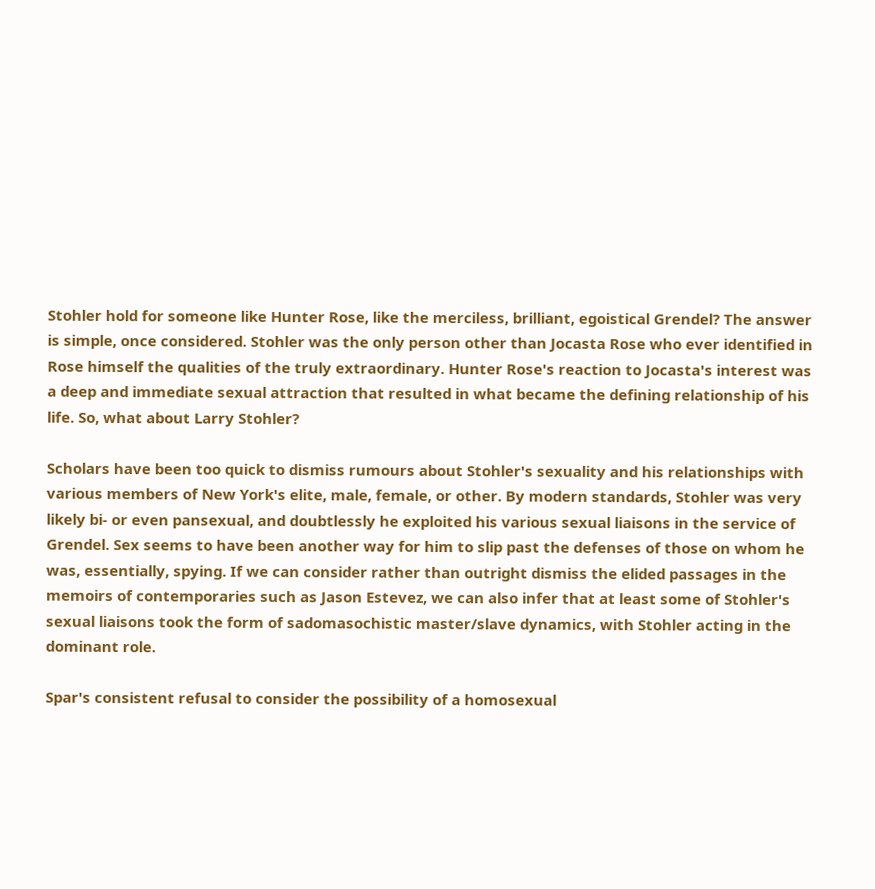Stohler hold for someone like Hunter Rose, like the merciless, brilliant, egoistical Grendel? The answer is simple, once considered. Stohler was the only person other than Jocasta Rose who ever identified in Rose himself the qualities of the truly extraordinary. Hunter Rose's reaction to Jocasta's interest was a deep and immediate sexual attraction that resulted in what became the defining relationship of his life. So, what about Larry Stohler?

Scholars have been too quick to dismiss rumours about Stohler's sexuality and his relationships with various members of New York's elite, male, female, or other. By modern standards, Stohler was very likely bi- or even pansexual, and doubtlessly he exploited his various sexual liaisons in the service of Grendel. Sex seems to have been another way for him to slip past the defenses of those on whom he was, essentially, spying. If we can consider rather than outright dismiss the elided passages in the memoirs of contemporaries such as Jason Estevez, we can also infer that at least some of Stohler's sexual liaisons took the form of sadomasochistic master/slave dynamics, with Stohler acting in the dominant role.

Spar's consistent refusal to consider the possibility of a homosexual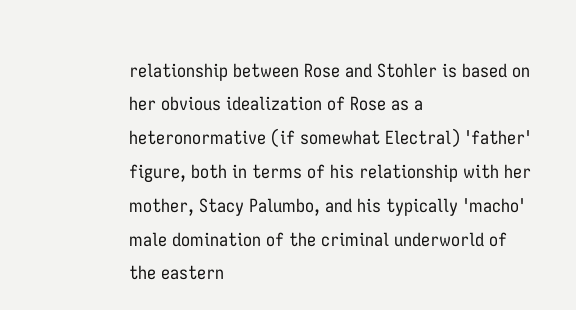relationship between Rose and Stohler is based on her obvious idealization of Rose as a heteronormative (if somewhat Electral) 'father' figure, both in terms of his relationship with her mother, Stacy Palumbo, and his typically 'macho' male domination of the criminal underworld of the eastern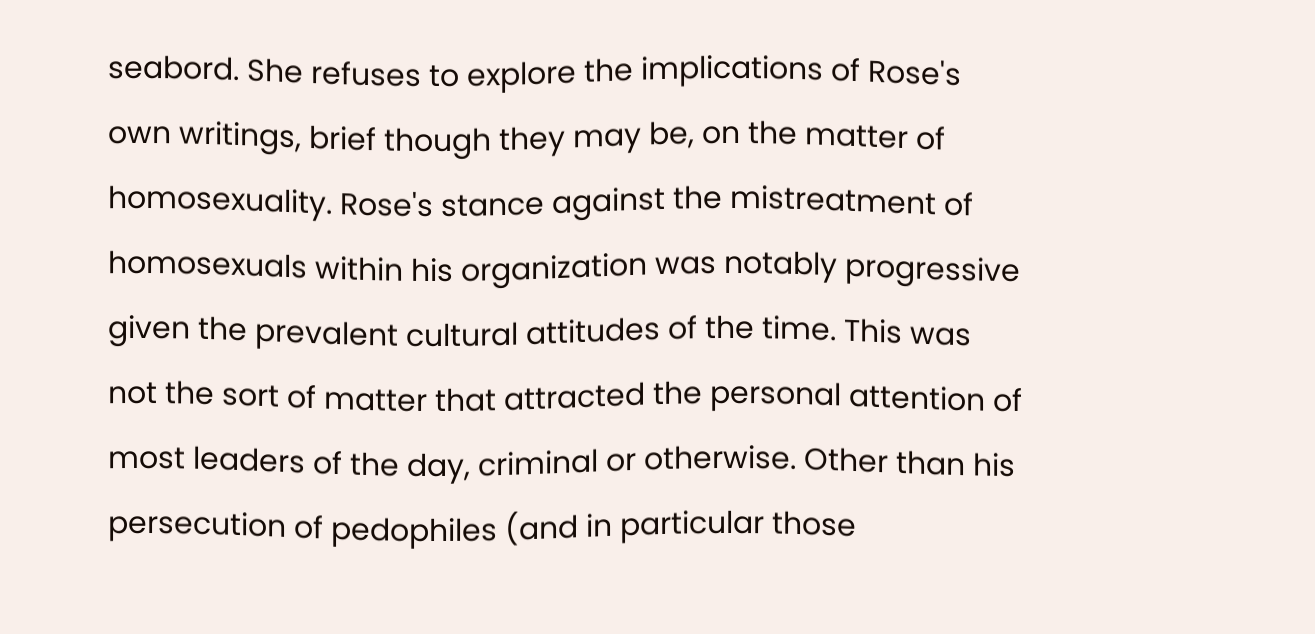seabord. She refuses to explore the implications of Rose's own writings, brief though they may be, on the matter of homosexuality. Rose's stance against the mistreatment of homosexuals within his organization was notably progressive given the prevalent cultural attitudes of the time. This was not the sort of matter that attracted the personal attention of most leaders of the day, criminal or otherwise. Other than his persecution of pedophiles (and in particular those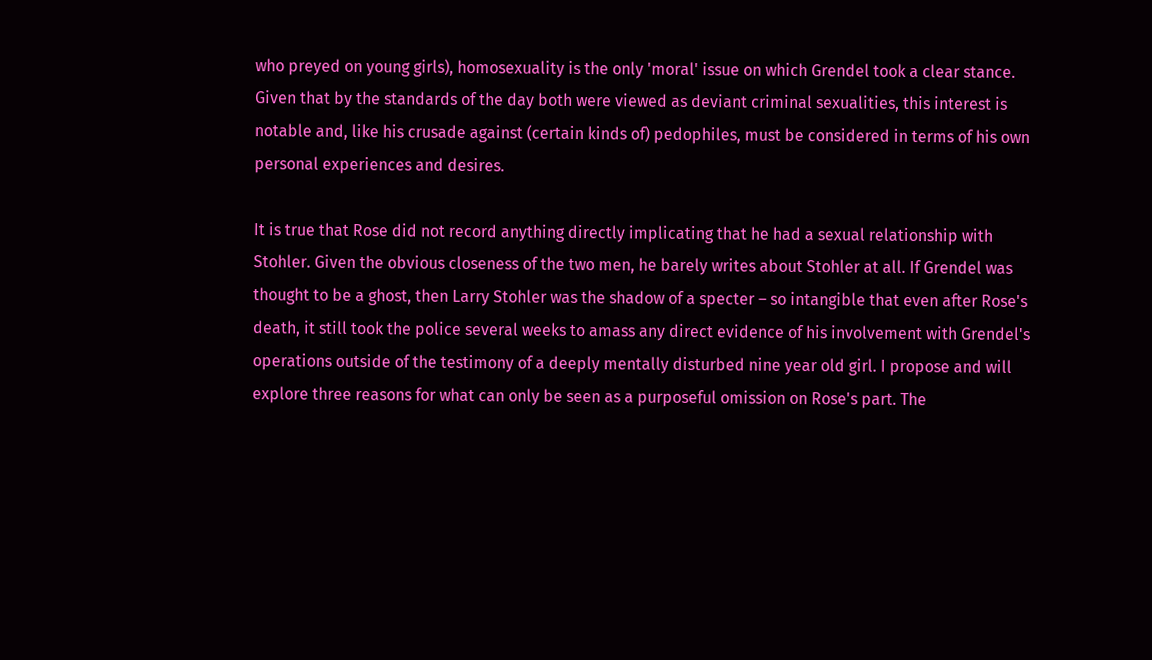who preyed on young girls), homosexuality is the only 'moral' issue on which Grendel took a clear stance. Given that by the standards of the day both were viewed as deviant criminal sexualities, this interest is notable and, like his crusade against (certain kinds of) pedophiles, must be considered in terms of his own personal experiences and desires.

It is true that Rose did not record anything directly implicating that he had a sexual relationship with Stohler. Given the obvious closeness of the two men, he barely writes about Stohler at all. If Grendel was thought to be a ghost, then Larry Stohler was the shadow of a specter – so intangible that even after Rose's death, it still took the police several weeks to amass any direct evidence of his involvement with Grendel's operations outside of the testimony of a deeply mentally disturbed nine year old girl. I propose and will explore three reasons for what can only be seen as a purposeful omission on Rose's part. The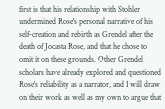first is that his relationship with Stohler undermined Rose's personal narrative of his self-creation and rebirth as Grendel after the death of Jocasta Rose, and that he chose to omit it on these grounds. Other Grendel scholars have already explored and questioned Rose's reliability as a narrator, and I will draw on their work as well as my own to argue that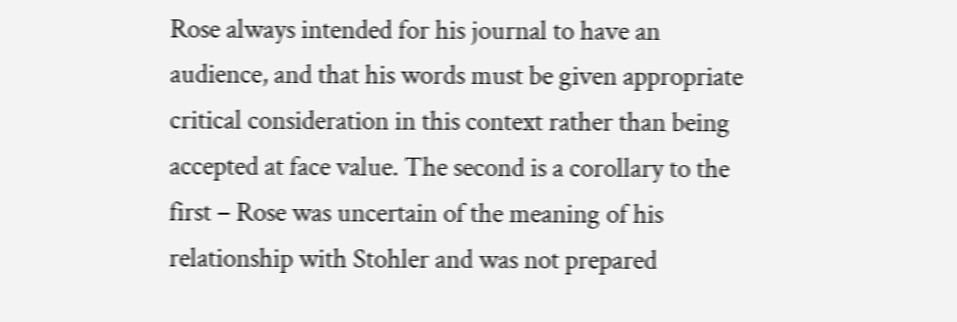Rose always intended for his journal to have an audience, and that his words must be given appropriate critical consideration in this context rather than being accepted at face value. The second is a corollary to the first – Rose was uncertain of the meaning of his relationship with Stohler and was not prepared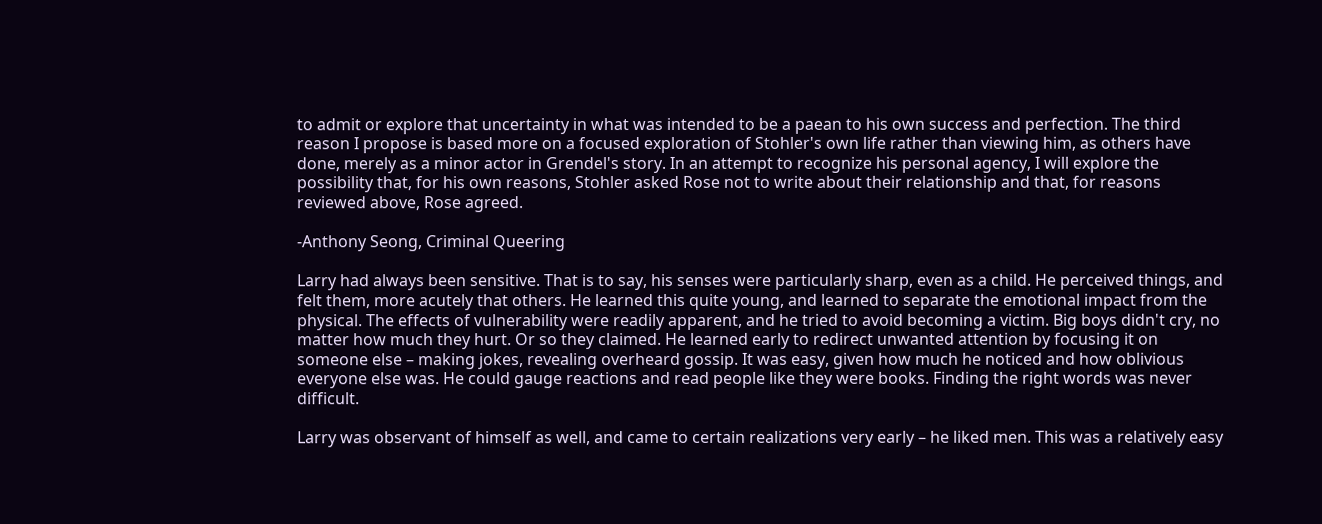to admit or explore that uncertainty in what was intended to be a paean to his own success and perfection. The third reason I propose is based more on a focused exploration of Stohler's own life rather than viewing him, as others have done, merely as a minor actor in Grendel's story. In an attempt to recognize his personal agency, I will explore the possibility that, for his own reasons, Stohler asked Rose not to write about their relationship and that, for reasons reviewed above, Rose agreed.

-Anthony Seong, Criminal Queering

Larry had always been sensitive. That is to say, his senses were particularly sharp, even as a child. He perceived things, and felt them, more acutely that others. He learned this quite young, and learned to separate the emotional impact from the physical. The effects of vulnerability were readily apparent, and he tried to avoid becoming a victim. Big boys didn't cry, no matter how much they hurt. Or so they claimed. He learned early to redirect unwanted attention by focusing it on someone else – making jokes, revealing overheard gossip. It was easy, given how much he noticed and how oblivious everyone else was. He could gauge reactions and read people like they were books. Finding the right words was never difficult.

Larry was observant of himself as well, and came to certain realizations very early – he liked men. This was a relatively easy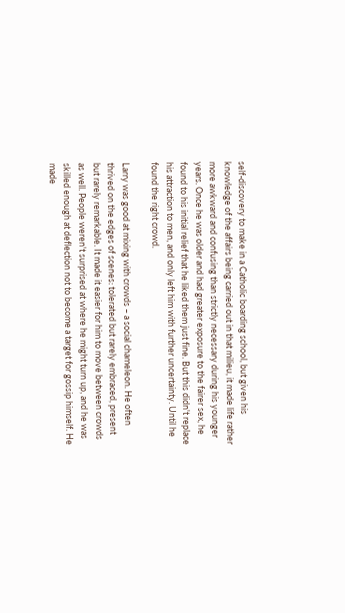self-discovery to make in a Catholic boarding school, but given his knowledge of the affairs being carried out in that milieu, it made life rather more awkward and confusing than strictly necessary during his younger years. Once he was older and had greater exposure to the fairer sex, he found to his initial relief that he liked them just fine. But this didn't replace his attraction to men, and only left him with further uncertainty. Until he found the right crowd.

Larry was good at mixing with crowds – a social chameleon. He often thrived on the edges of scenes: tolerated but rarely embraced, present but rarely remarkable. It made it easier for him to move between crowds as well. People weren't surprised at where he might turn up, and he was skilled enough at deflection not to become a target for gossip himself. He made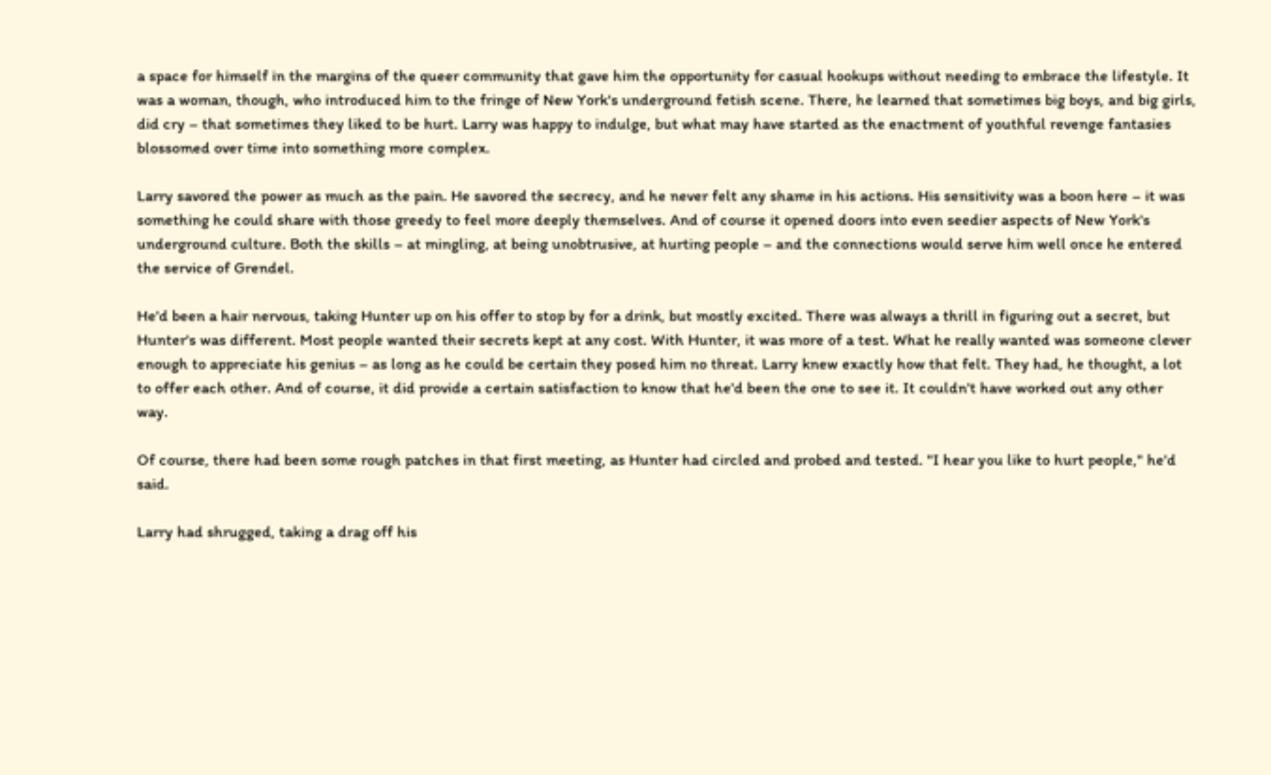a space for himself in the margins of the queer community that gave him the opportunity for casual hookups without needing to embrace the lifestyle. It was a woman, though, who introduced him to the fringe of New York's underground fetish scene. There, he learned that sometimes big boys, and big girls, did cry – that sometimes they liked to be hurt. Larry was happy to indulge, but what may have started as the enactment of youthful revenge fantasies blossomed over time into something more complex.

Larry savored the power as much as the pain. He savored the secrecy, and he never felt any shame in his actions. His sensitivity was a boon here – it was something he could share with those greedy to feel more deeply themselves. And of course it opened doors into even seedier aspects of New York's underground culture. Both the skills – at mingling, at being unobtrusive, at hurting people – and the connections would serve him well once he entered the service of Grendel.

He'd been a hair nervous, taking Hunter up on his offer to stop by for a drink, but mostly excited. There was always a thrill in figuring out a secret, but Hunter's was different. Most people wanted their secrets kept at any cost. With Hunter, it was more of a test. What he really wanted was someone clever enough to appreciate his genius – as long as he could be certain they posed him no threat. Larry knew exactly how that felt. They had, he thought, a lot to offer each other. And of course, it did provide a certain satisfaction to know that he'd been the one to see it. It couldn't have worked out any other way.

Of course, there had been some rough patches in that first meeting, as Hunter had circled and probed and tested. "I hear you like to hurt people," he'd said.

Larry had shrugged, taking a drag off his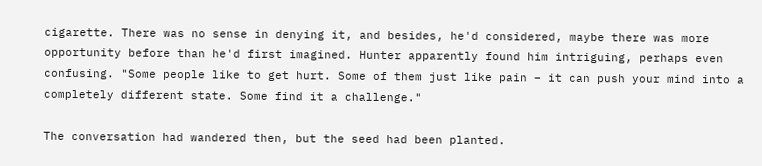cigarette. There was no sense in denying it, and besides, he'd considered, maybe there was more opportunity before than he'd first imagined. Hunter apparently found him intriguing, perhaps even confusing. "Some people like to get hurt. Some of them just like pain – it can push your mind into a completely different state. Some find it a challenge."

The conversation had wandered then, but the seed had been planted.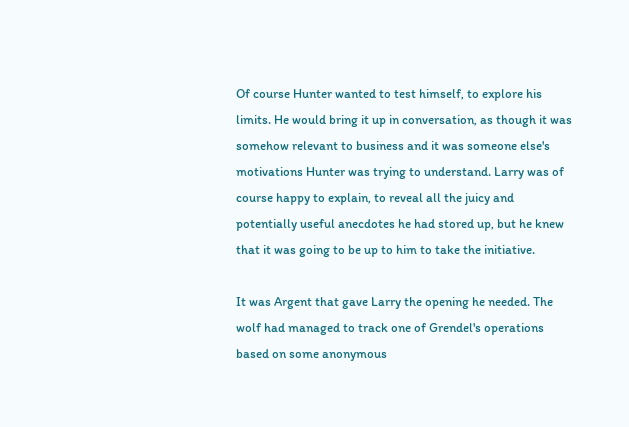Of course Hunter wanted to test himself, to explore his limits. He would bring it up in conversation, as though it was somehow relevant to business and it was someone else's motivations Hunter was trying to understand. Larry was of course happy to explain, to reveal all the juicy and potentially useful anecdotes he had stored up, but he knew that it was going to be up to him to take the initiative.

It was Argent that gave Larry the opening he needed. The wolf had managed to track one of Grendel's operations based on some anonymous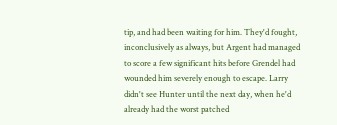tip, and had been waiting for him. They'd fought, inconclusively as always, but Argent had managed to score a few significant hits before Grendel had wounded him severely enough to escape. Larry didn't see Hunter until the next day, when he'd already had the worst patched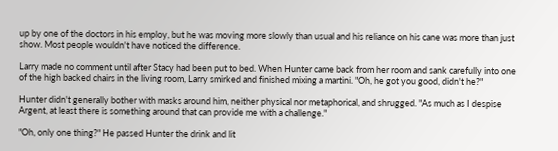up by one of the doctors in his employ, but he was moving more slowly than usual and his reliance on his cane was more than just show. Most people wouldn't have noticed the difference.

Larry made no comment until after Stacy had been put to bed. When Hunter came back from her room and sank carefully into one of the high backed chairs in the living room, Larry smirked and finished mixing a martini. "Oh, he got you good, didn't he?"

Hunter didn't generally bother with masks around him, neither physical nor metaphorical, and shrugged. "As much as I despise Argent, at least there is something around that can provide me with a challenge."

"Oh, only one thing?" He passed Hunter the drink and lit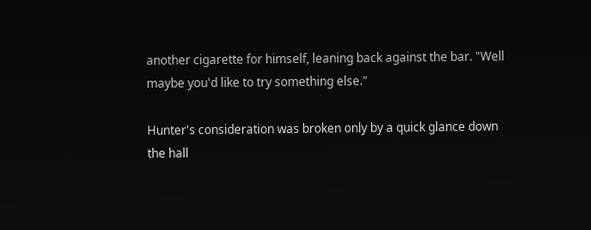another cigarette for himself, leaning back against the bar. "Well maybe you'd like to try something else."

Hunter's consideration was broken only by a quick glance down the hall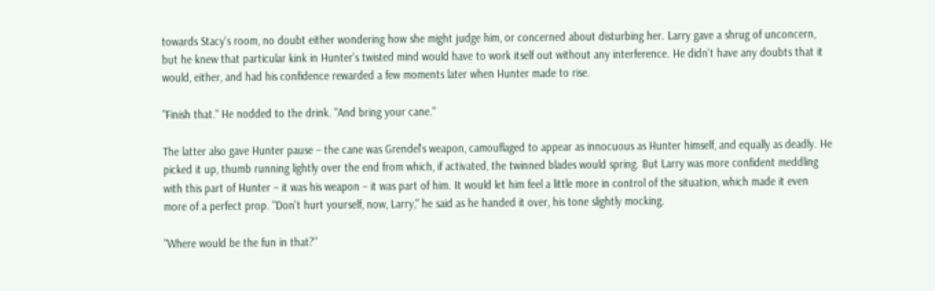towards Stacy's room, no doubt either wondering how she might judge him, or concerned about disturbing her. Larry gave a shrug of unconcern, but he knew that particular kink in Hunter's twisted mind would have to work itself out without any interference. He didn't have any doubts that it would, either, and had his confidence rewarded a few moments later when Hunter made to rise.

"Finish that." He nodded to the drink. "And bring your cane."

The latter also gave Hunter pause – the cane was Grendel's weapon, camouflaged to appear as innocuous as Hunter himself, and equally as deadly. He picked it up, thumb running lightly over the end from which, if activated, the twinned blades would spring. But Larry was more confident meddling with this part of Hunter – it was his weapon – it was part of him. It would let him feel a little more in control of the situation, which made it even more of a perfect prop. "Don't hurt yourself, now, Larry," he said as he handed it over, his tone slightly mocking.

"Where would be the fun in that?”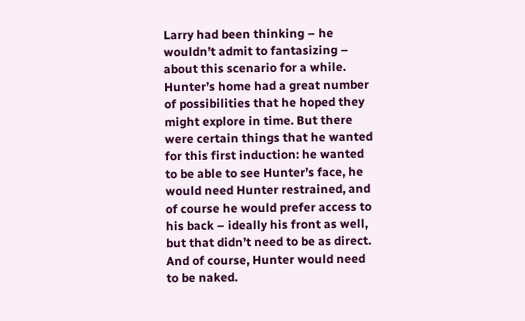Larry had been thinking – he wouldn’t admit to fantasizing – about this scenario for a while. Hunter’s home had a great number of possibilities that he hoped they might explore in time. But there were certain things that he wanted for this first induction: he wanted to be able to see Hunter’s face, he would need Hunter restrained, and of course he would prefer access to his back – ideally his front as well, but that didn’t need to be as direct. And of course, Hunter would need to be naked.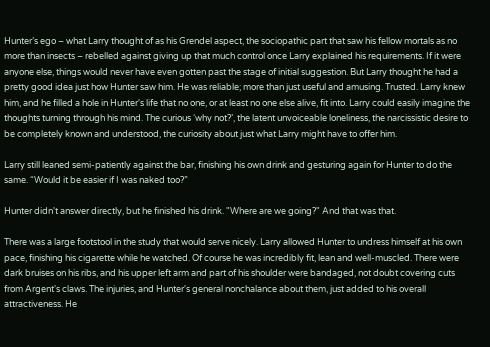Hunter’s ego – what Larry thought of as his Grendel aspect, the sociopathic part that saw his fellow mortals as no more than insects – rebelled against giving up that much control once Larry explained his requirements. If it were anyone else, things would never have even gotten past the stage of initial suggestion. But Larry thought he had a pretty good idea just how Hunter saw him. He was reliable; more than just useful and amusing. Trusted. Larry knew him, and he filled a hole in Hunter's life that no one, or at least no one else alive, fit into. Larry could easily imagine the thoughts turning through his mind. The curious ‘why not?’, the latent unvoiceable loneliness, the narcissistic desire to be completely known and understood, the curiosity about just what Larry might have to offer him.

Larry still leaned semi-patiently against the bar, finishing his own drink and gesturing again for Hunter to do the same. “Would it be easier if I was naked too?”

Hunter didn't answer directly, but he finished his drink. "Where are we going?" And that was that.

There was a large footstool in the study that would serve nicely. Larry allowed Hunter to undress himself at his own pace, finishing his cigarette while he watched. Of course he was incredibly fit, lean and well-muscled. There were dark bruises on his ribs, and his upper left arm and part of his shoulder were bandaged, not doubt covering cuts from Argent's claws. The injuries, and Hunter's general nonchalance about them, just added to his overall attractiveness. He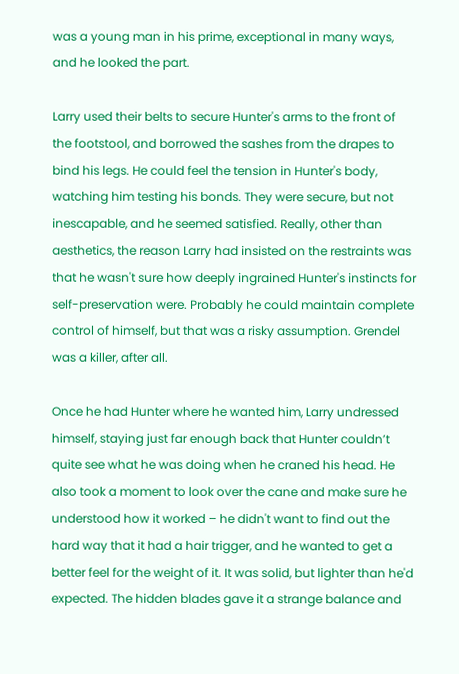was a young man in his prime, exceptional in many ways, and he looked the part.

Larry used their belts to secure Hunter's arms to the front of the footstool, and borrowed the sashes from the drapes to bind his legs. He could feel the tension in Hunter's body, watching him testing his bonds. They were secure, but not inescapable, and he seemed satisfied. Really, other than aesthetics, the reason Larry had insisted on the restraints was that he wasn't sure how deeply ingrained Hunter's instincts for self-preservation were. Probably he could maintain complete control of himself, but that was a risky assumption. Grendel was a killer, after all.

Once he had Hunter where he wanted him, Larry undressed himself, staying just far enough back that Hunter couldn’t quite see what he was doing when he craned his head. He also took a moment to look over the cane and make sure he understood how it worked – he didn't want to find out the hard way that it had a hair trigger, and he wanted to get a better feel for the weight of it. It was solid, but lighter than he'd expected. The hidden blades gave it a strange balance and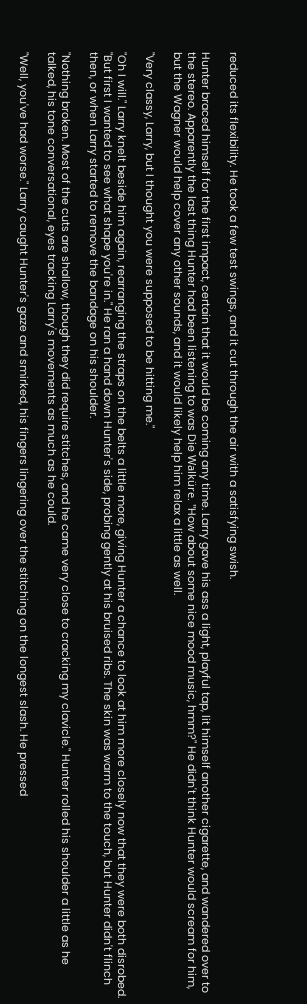reduced its flexibility. He took a few test swings, and it cut through the air with a satisfying swish.

Hunter braced himself for the first impact, certain that it would be coming any time. Larry gave his ass a light, playful tap, lit himself another cigarette, and wandered over to the stereo. Apparently the last thing Hunter had been listening to was Die Walküre. "How about some nice mood music, hmm?" He didn't think Hunter would scream for him, but the Wagner would help cover any other sounds, and it would likely help him relax a little as well.

"Very classy, Larry, but I thought you were supposed to be hitting me."

"Oh I will." Larry knelt beside him again, rearranging the straps on the belts a little more, giving Hunter a chance to look at him more closely now that they were both disrobed. "But first I wanted to see what shape you're in." He ran a hand down Hunter's side, probing gently at his bruised ribs. The skin was warm to the touch, but Hunter didn't flinch then, or when Larry started to remove the bandage on his shoulder.

"Nothing broken. Most of the cuts are shallow, though they did require stitches, and he came very close to cracking my clavicle." Hunter rolled his shoulder a little as he talked, his tone conversational, eyes tracking Larry's movements as much as he could.

"Well, you've had worse." Larry caught Hunter's gaze and smirked, his fingers lingering over the stitching on the longest slash. He pressed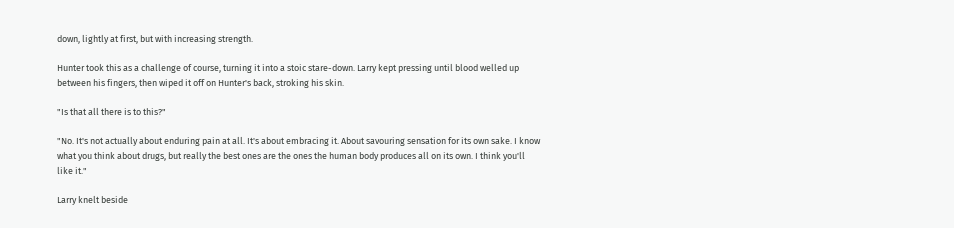down, lightly at first, but with increasing strength.

Hunter took this as a challenge of course, turning it into a stoic stare-down. Larry kept pressing until blood welled up between his fingers, then wiped it off on Hunter's back, stroking his skin.

"Is that all there is to this?"

"No. It's not actually about enduring pain at all. It's about embracing it. About savouring sensation for its own sake. I know what you think about drugs, but really the best ones are the ones the human body produces all on its own. I think you'll like it."

Larry knelt beside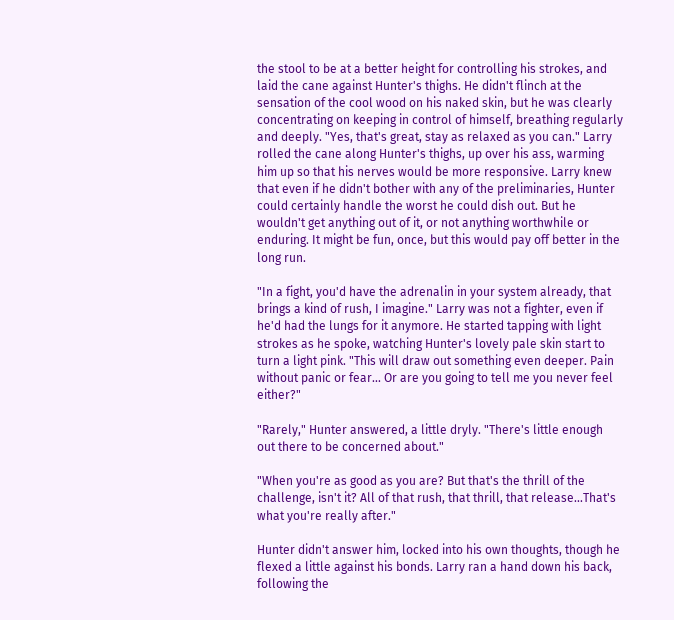the stool to be at a better height for controlling his strokes, and laid the cane against Hunter's thighs. He didn't flinch at the sensation of the cool wood on his naked skin, but he was clearly concentrating on keeping in control of himself, breathing regularly and deeply. "Yes, that's great, stay as relaxed as you can." Larry rolled the cane along Hunter's thighs, up over his ass, warming him up so that his nerves would be more responsive. Larry knew that even if he didn't bother with any of the preliminaries, Hunter could certainly handle the worst he could dish out. But he wouldn't get anything out of it, or not anything worthwhile or enduring. It might be fun, once, but this would pay off better in the long run.

"In a fight, you'd have the adrenalin in your system already, that brings a kind of rush, I imagine." Larry was not a fighter, even if he'd had the lungs for it anymore. He started tapping with light strokes as he spoke, watching Hunter's lovely pale skin start to turn a light pink. "This will draw out something even deeper. Pain without panic or fear... Or are you going to tell me you never feel either?"

"Rarely," Hunter answered, a little dryly. "There's little enough out there to be concerned about."

"When you're as good as you are? But that's the thrill of the challenge, isn't it? All of that rush, that thrill, that release...That's what you're really after."

Hunter didn't answer him, locked into his own thoughts, though he flexed a little against his bonds. Larry ran a hand down his back, following the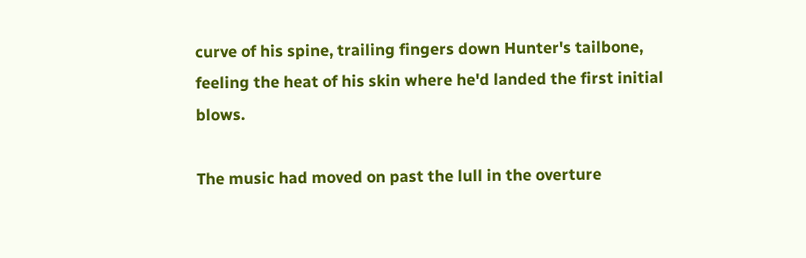curve of his spine, trailing fingers down Hunter's tailbone, feeling the heat of his skin where he'd landed the first initial blows.

The music had moved on past the lull in the overture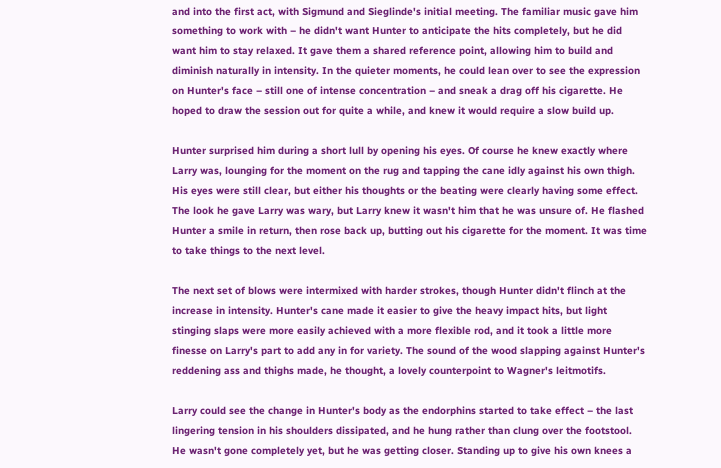and into the first act, with Sigmund and Sieglinde's initial meeting. The familiar music gave him something to work with – he didn't want Hunter to anticipate the hits completely, but he did want him to stay relaxed. It gave them a shared reference point, allowing him to build and diminish naturally in intensity. In the quieter moments, he could lean over to see the expression on Hunter's face – still one of intense concentration – and sneak a drag off his cigarette. He hoped to draw the session out for quite a while, and knew it would require a slow build up.

Hunter surprised him during a short lull by opening his eyes. Of course he knew exactly where Larry was, lounging for the moment on the rug and tapping the cane idly against his own thigh. His eyes were still clear, but either his thoughts or the beating were clearly having some effect. The look he gave Larry was wary, but Larry knew it wasn't him that he was unsure of. He flashed Hunter a smile in return, then rose back up, butting out his cigarette for the moment. It was time to take things to the next level.

The next set of blows were intermixed with harder strokes, though Hunter didn't flinch at the increase in intensity. Hunter's cane made it easier to give the heavy impact hits, but light stinging slaps were more easily achieved with a more flexible rod, and it took a little more finesse on Larry's part to add any in for variety. The sound of the wood slapping against Hunter's reddening ass and thighs made, he thought, a lovely counterpoint to Wagner's leitmotifs.

Larry could see the change in Hunter's body as the endorphins started to take effect – the last lingering tension in his shoulders dissipated, and he hung rather than clung over the footstool. He wasn't gone completely yet, but he was getting closer. Standing up to give his own knees a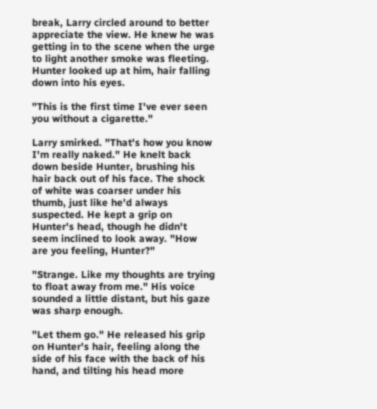break, Larry circled around to better appreciate the view. He knew he was getting in to the scene when the urge to light another smoke was fleeting. Hunter looked up at him, hair falling down into his eyes.

"This is the first time I've ever seen you without a cigarette."

Larry smirked. "That's how you know I'm really naked." He knelt back down beside Hunter, brushing his hair back out of his face. The shock of white was coarser under his thumb, just like he'd always suspected. He kept a grip on Hunter's head, though he didn't seem inclined to look away. "How are you feeling, Hunter?"

"Strange. Like my thoughts are trying to float away from me." His voice sounded a little distant, but his gaze was sharp enough.

"Let them go." He released his grip on Hunter's hair, feeling along the side of his face with the back of his hand, and tilting his head more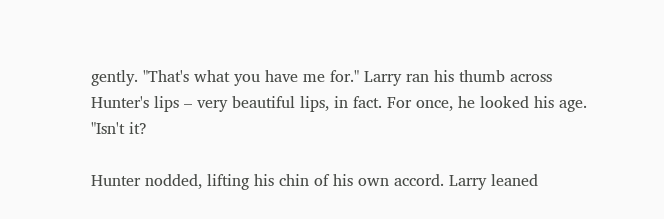gently. "That's what you have me for." Larry ran his thumb across Hunter's lips – very beautiful lips, in fact. For once, he looked his age. "Isn't it?

Hunter nodded, lifting his chin of his own accord. Larry leaned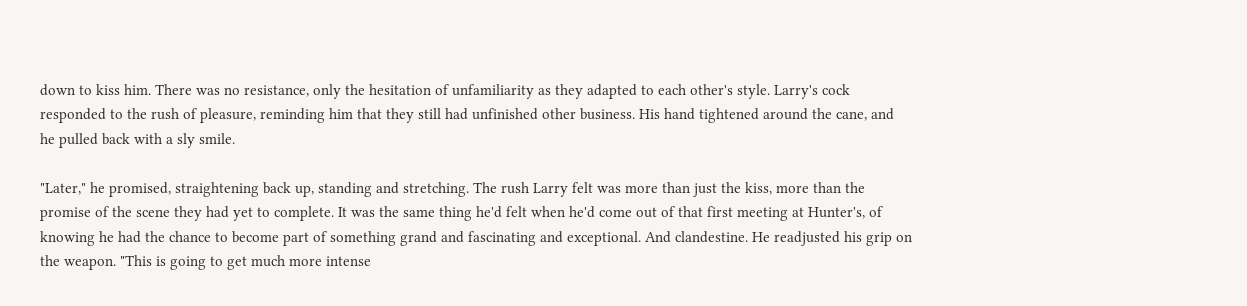down to kiss him. There was no resistance, only the hesitation of unfamiliarity as they adapted to each other's style. Larry's cock responded to the rush of pleasure, reminding him that they still had unfinished other business. His hand tightened around the cane, and he pulled back with a sly smile.

"Later," he promised, straightening back up, standing and stretching. The rush Larry felt was more than just the kiss, more than the promise of the scene they had yet to complete. It was the same thing he'd felt when he'd come out of that first meeting at Hunter's, of knowing he had the chance to become part of something grand and fascinating and exceptional. And clandestine. He readjusted his grip on the weapon. "This is going to get much more intense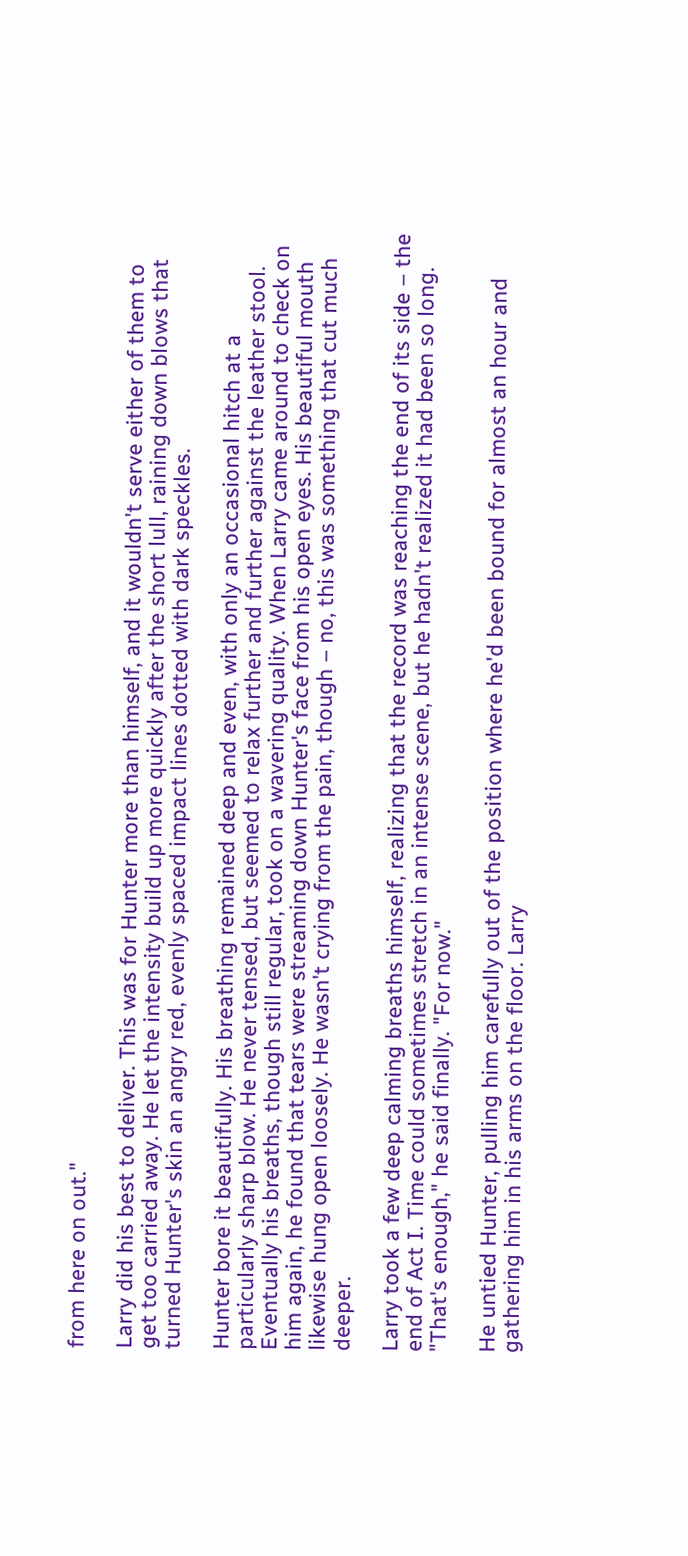from here on out."

Larry did his best to deliver. This was for Hunter more than himself, and it wouldn't serve either of them to get too carried away. He let the intensity build up more quickly after the short lull, raining down blows that turned Hunter's skin an angry red, evenly spaced impact lines dotted with dark speckles.

Hunter bore it beautifully. His breathing remained deep and even, with only an occasional hitch at a particularly sharp blow. He never tensed, but seemed to relax further and further against the leather stool. Eventually his breaths, though still regular, took on a wavering quality. When Larry came around to check on him again, he found that tears were streaming down Hunter's face from his open eyes. His beautiful mouth likewise hung open loosely. He wasn't crying from the pain, though – no, this was something that cut much deeper.

Larry took a few deep calming breaths himself, realizing that the record was reaching the end of its side – the end of Act I. Time could sometimes stretch in an intense scene, but he hadn't realized it had been so long. "That's enough," he said finally. "For now."

He untied Hunter, pulling him carefully out of the position where he'd been bound for almost an hour and gathering him in his arms on the floor. Larry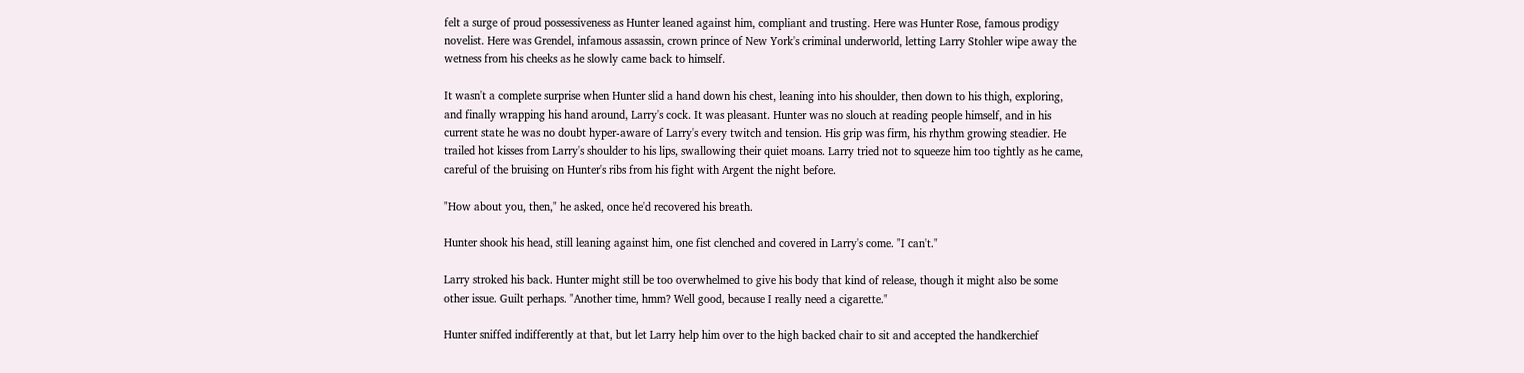felt a surge of proud possessiveness as Hunter leaned against him, compliant and trusting. Here was Hunter Rose, famous prodigy novelist. Here was Grendel, infamous assassin, crown prince of New York's criminal underworld, letting Larry Stohler wipe away the wetness from his cheeks as he slowly came back to himself.

It wasn't a complete surprise when Hunter slid a hand down his chest, leaning into his shoulder, then down to his thigh, exploring, and finally wrapping his hand around, Larry's cock. It was pleasant. Hunter was no slouch at reading people himself, and in his current state he was no doubt hyper-aware of Larry's every twitch and tension. His grip was firm, his rhythm growing steadier. He trailed hot kisses from Larry's shoulder to his lips, swallowing their quiet moans. Larry tried not to squeeze him too tightly as he came, careful of the bruising on Hunter's ribs from his fight with Argent the night before.

"How about you, then," he asked, once he'd recovered his breath.

Hunter shook his head, still leaning against him, one fist clenched and covered in Larry's come. "I can't."

Larry stroked his back. Hunter might still be too overwhelmed to give his body that kind of release, though it might also be some other issue. Guilt perhaps. "Another time, hmm? Well good, because I really need a cigarette."

Hunter sniffed indifferently at that, but let Larry help him over to the high backed chair to sit and accepted the handkerchief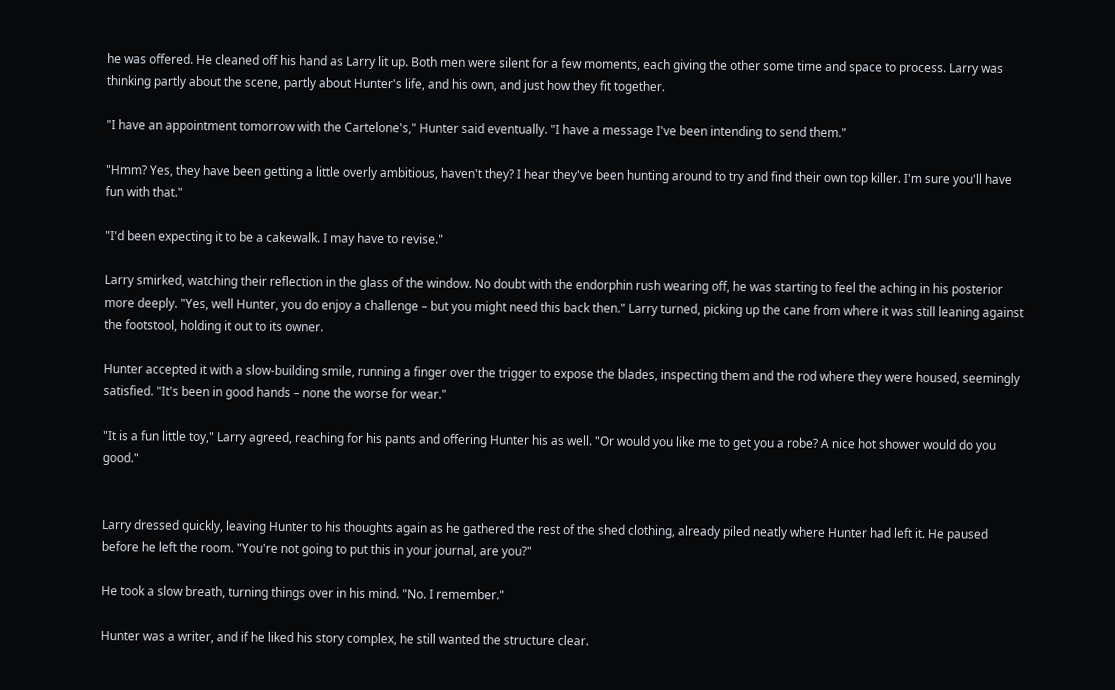he was offered. He cleaned off his hand as Larry lit up. Both men were silent for a few moments, each giving the other some time and space to process. Larry was thinking partly about the scene, partly about Hunter's life, and his own, and just how they fit together.

"I have an appointment tomorrow with the Cartelone's," Hunter said eventually. "I have a message I've been intending to send them."

"Hmm? Yes, they have been getting a little overly ambitious, haven't they? I hear they've been hunting around to try and find their own top killer. I'm sure you'll have fun with that."

"I'd been expecting it to be a cakewalk. I may have to revise."

Larry smirked, watching their reflection in the glass of the window. No doubt with the endorphin rush wearing off, he was starting to feel the aching in his posterior more deeply. "Yes, well Hunter, you do enjoy a challenge – but you might need this back then." Larry turned, picking up the cane from where it was still leaning against the footstool, holding it out to its owner.

Hunter accepted it with a slow-building smile, running a finger over the trigger to expose the blades, inspecting them and the rod where they were housed, seemingly satisfied. "It's been in good hands – none the worse for wear."

"It is a fun little toy," Larry agreed, reaching for his pants and offering Hunter his as well. "Or would you like me to get you a robe? A nice hot shower would do you good."


Larry dressed quickly, leaving Hunter to his thoughts again as he gathered the rest of the shed clothing, already piled neatly where Hunter had left it. He paused before he left the room. "You're not going to put this in your journal, are you?"

He took a slow breath, turning things over in his mind. "No. I remember."

Hunter was a writer, and if he liked his story complex, he still wanted the structure clear.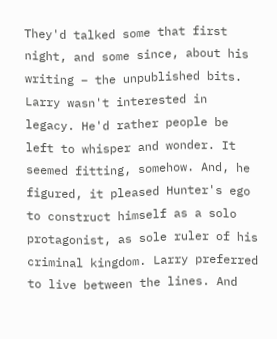They'd talked some that first night, and some since, about his writing – the unpublished bits. Larry wasn't interested in legacy. He'd rather people be left to whisper and wonder. It seemed fitting, somehow. And, he figured, it pleased Hunter's ego to construct himself as a solo protagonist, as sole ruler of his criminal kingdom. Larry preferred to live between the lines. And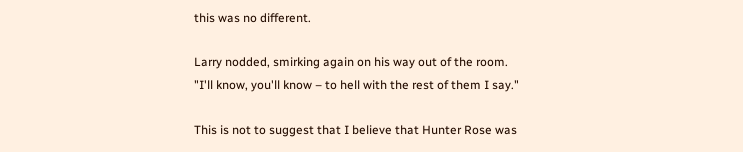this was no different.

Larry nodded, smirking again on his way out of the room. "I'll know, you'll know – to hell with the rest of them I say."

This is not to suggest that I believe that Hunter Rose was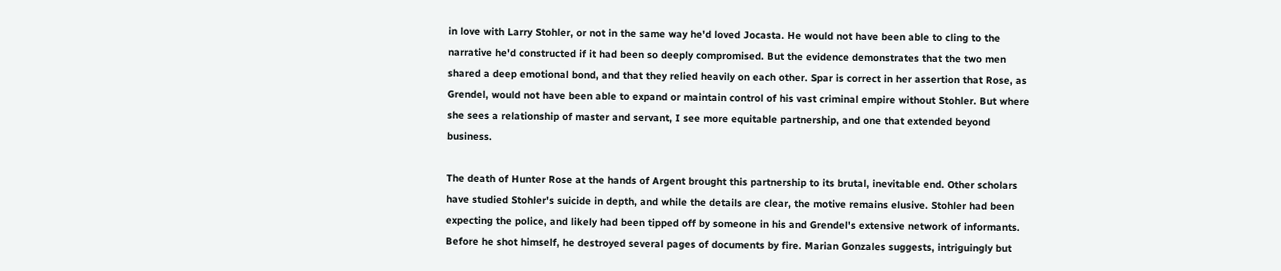in love with Larry Stohler, or not in the same way he'd loved Jocasta. He would not have been able to cling to the narrative he'd constructed if it had been so deeply compromised. But the evidence demonstrates that the two men shared a deep emotional bond, and that they relied heavily on each other. Spar is correct in her assertion that Rose, as Grendel, would not have been able to expand or maintain control of his vast criminal empire without Stohler. But where she sees a relationship of master and servant, I see more equitable partnership, and one that extended beyond business.

The death of Hunter Rose at the hands of Argent brought this partnership to its brutal, inevitable end. Other scholars have studied Stohler's suicide in depth, and while the details are clear, the motive remains elusive. Stohler had been expecting the police, and likely had been tipped off by someone in his and Grendel's extensive network of informants. Before he shot himself, he destroyed several pages of documents by fire. Marian Gonzales suggests, intriguingly but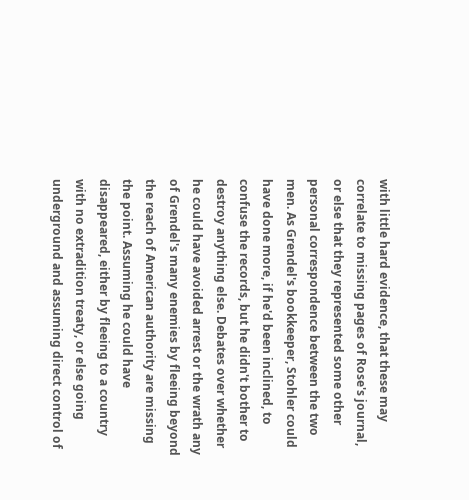with little hard evidence, that these may correlate to missing pages of Rose's journal, or else that they represented some other personal correspondence between the two men. As Grendel's bookkeeper, Stohler could have done more, if he'd been inclined, to confuse the records, but he didn't bother to destroy anything else. Debates over whether he could have avoided arrest or the wrath any of Grendel's many enemies by fleeing beyond the reach of American authority are missing the point. Assuming he could have disappeared, either by fleeing to a country with no extradition treaty, or else going underground and assuming direct control of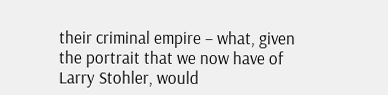their criminal empire – what, given the portrait that we now have of Larry Stohler, would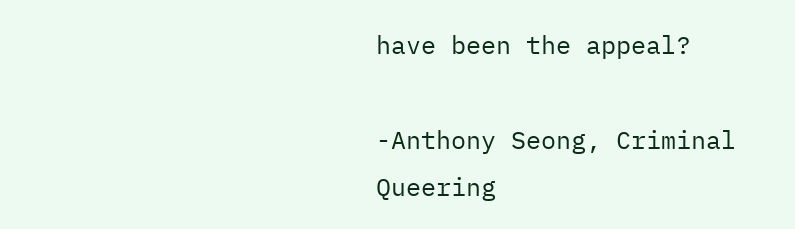have been the appeal?

-Anthony Seong, Criminal Queering